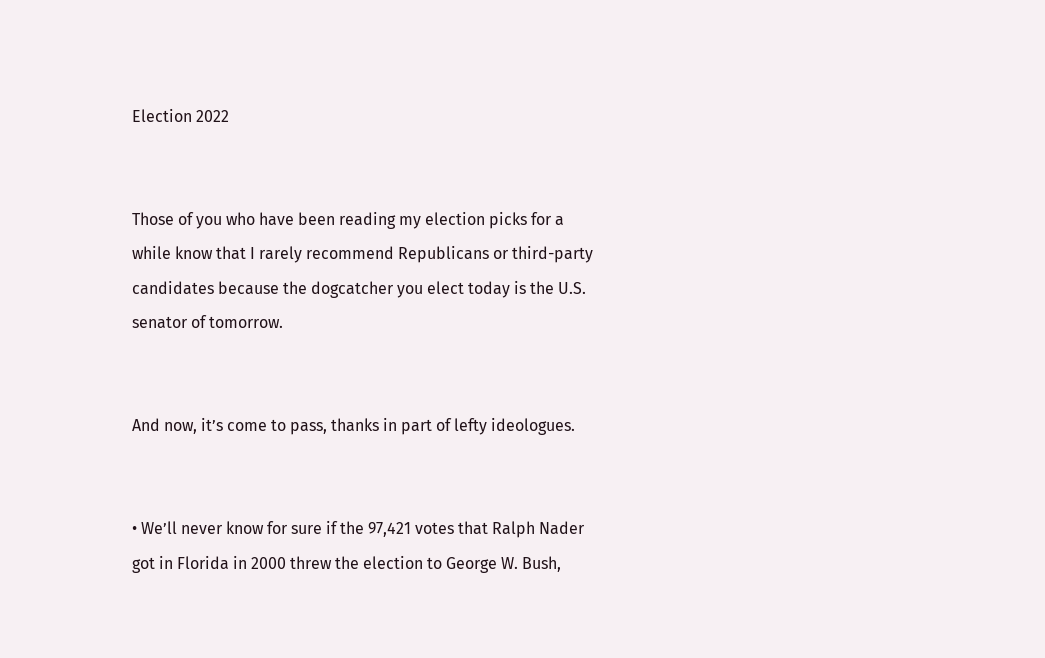Election 2022


Those of you who have been reading my election picks for a while know that I rarely recommend Republicans or third-party candidates because the dogcatcher you elect today is the U.S. senator of tomorrow.


And now, it’s come to pass, thanks in part of lefty ideologues.


• We’ll never know for sure if the 97,421 votes that Ralph Nader got in Florida in 2000 threw the election to George W. Bush,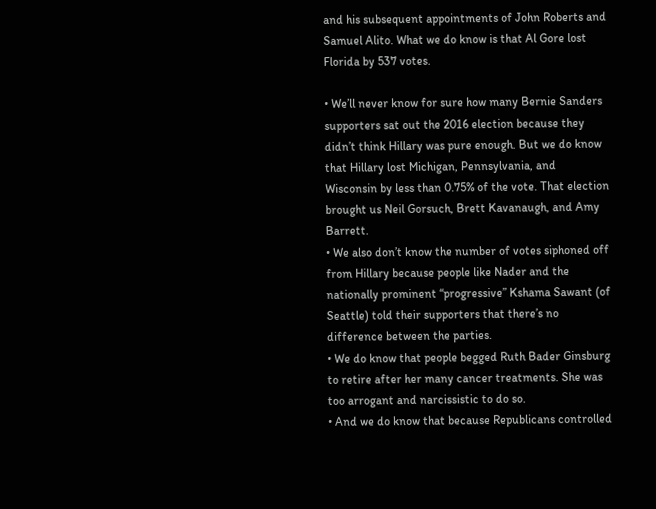and his subsequent appointments of John Roberts and Samuel Alito. What we do know is that Al Gore lost Florida by 537 votes.

• We’ll never know for sure how many Bernie Sanders supporters sat out the 2016 election because they didn’t think Hillary was pure enough. But we do know that Hillary lost Michigan, Pennsylvania, and Wisconsin by less than 0.75% of the vote. That election brought us Neil Gorsuch, Brett Kavanaugh, and Amy Barrett.
• We also don’t know the number of votes siphoned off from Hillary because people like Nader and the nationally prominent “progressive” Kshama Sawant (of Seattle) told their supporters that there’s no difference between the parties.
• We do know that people begged Ruth Bader Ginsburg to retire after her many cancer treatments. She was too arrogant and narcissistic to do so.
• And we do know that because Republicans controlled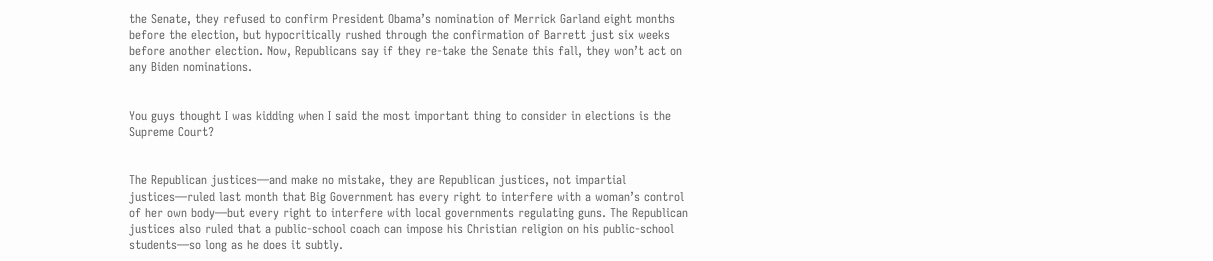the Senate, they refused to confirm President Obama’s nomination of Merrick Garland eight months before the election, but hypocritically rushed through the confirmation of Barrett just six weeks before another election. Now, Republicans say if they re-take the Senate this fall, they won’t act on any Biden nominations.


You guys thought I was kidding when I said the most important thing to consider in elections is the Supreme Court?


The Republican justices—and make no mistake, they are Republican justices, not impartial justices—ruled last month that Big Government has every right to interfere with a woman’s control of her own body—but every right to interfere with local governments regulating guns. The Republican justices also ruled that a public-school coach can impose his Christian religion on his public-school students—so long as he does it subtly.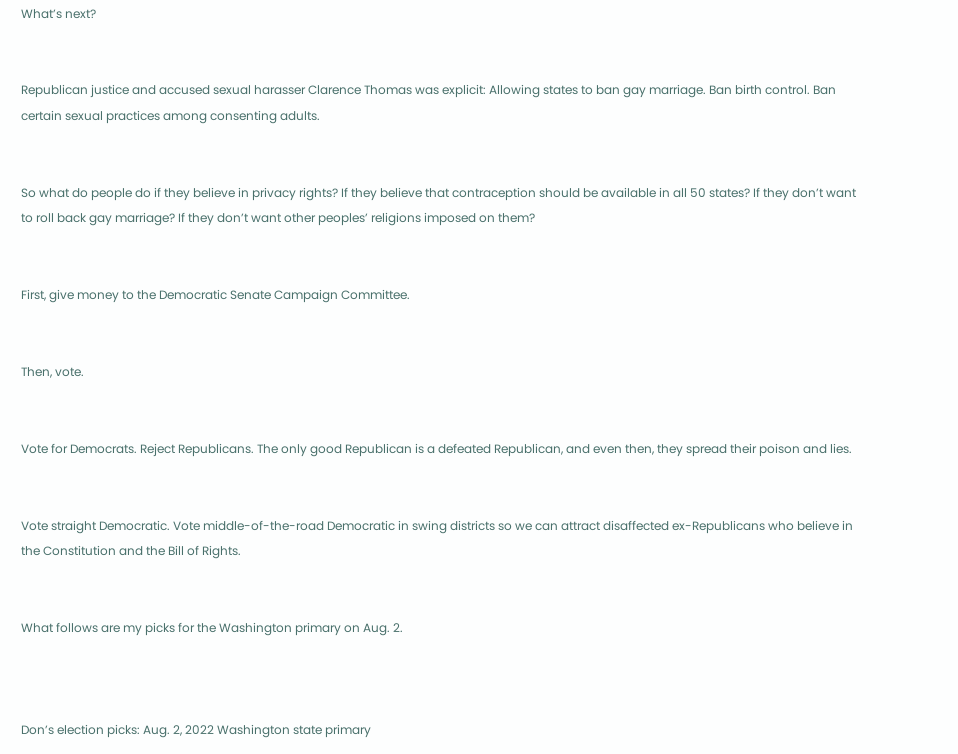What’s next?


Republican justice and accused sexual harasser Clarence Thomas was explicit: Allowing states to ban gay marriage. Ban birth control. Ban certain sexual practices among consenting adults.


So what do people do if they believe in privacy rights? If they believe that contraception should be available in all 50 states? If they don’t want to roll back gay marriage? If they don’t want other peoples’ religions imposed on them?


First, give money to the Democratic Senate Campaign Committee.


Then, vote.


Vote for Democrats. Reject Republicans. The only good Republican is a defeated Republican, and even then, they spread their poison and lies.


Vote straight Democratic. Vote middle-of-the-road Democratic in swing districts so we can attract disaffected ex-Republicans who believe in the Constitution and the Bill of Rights.


What follows are my picks for the Washington primary on Aug. 2.



Don’s election picks: Aug. 2, 2022 Washington state primary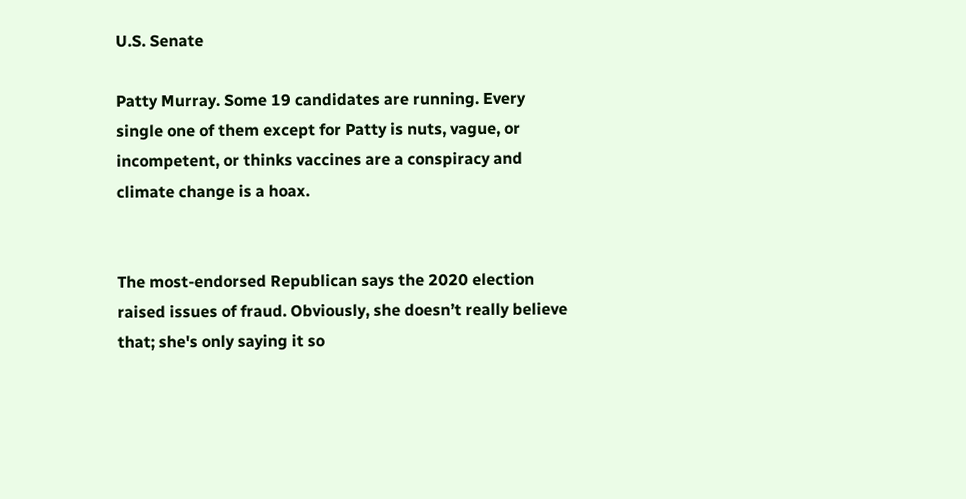U.S. Senate

Patty Murray. Some 19 candidates are running. Every single one of them except for Patty is nuts, vague, or incompetent, or thinks vaccines are a conspiracy and climate change is a hoax.


The most-endorsed Republican says the 2020 election raised issues of fraud. Obviously, she doesn’t really believe that; she's only saying it so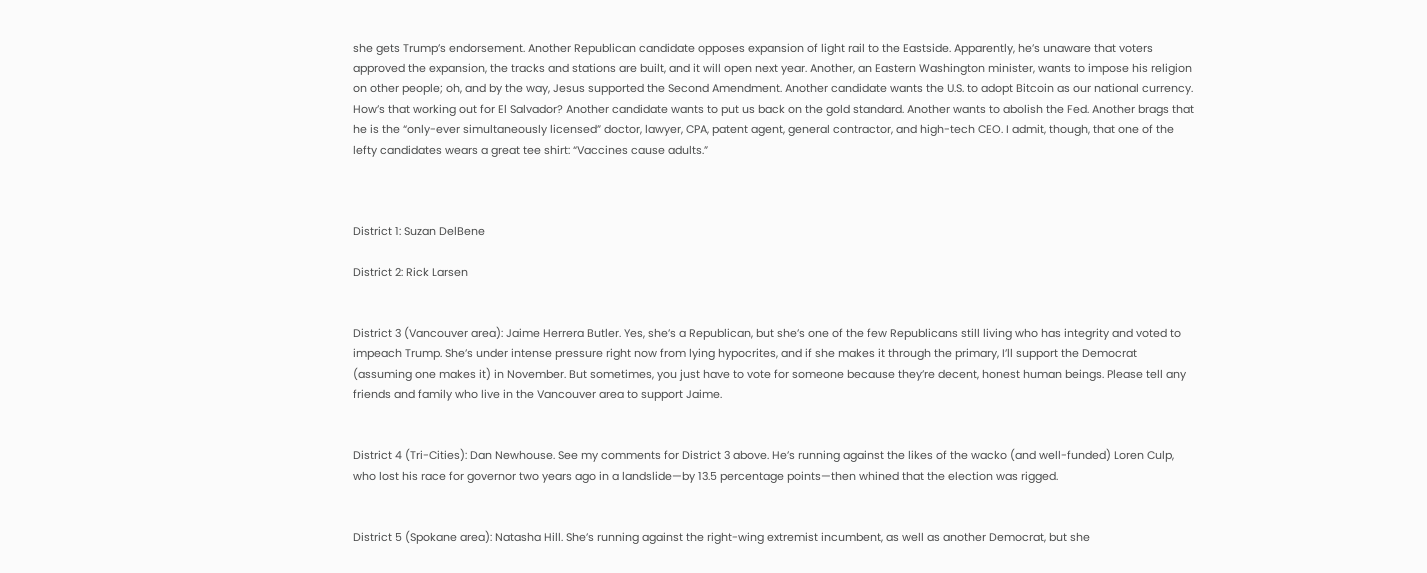she gets Trump’s endorsement. Another Republican candidate opposes expansion of light rail to the Eastside. Apparently, he’s unaware that voters approved the expansion, the tracks and stations are built, and it will open next year. Another, an Eastern Washington minister, wants to impose his religion on other people; oh, and by the way, Jesus supported the Second Amendment. Another candidate wants the U.S. to adopt Bitcoin as our national currency. How’s that working out for El Salvador? Another candidate wants to put us back on the gold standard. Another wants to abolish the Fed. Another brags that he is the “only-ever simultaneously licensed” doctor, lawyer, CPA, patent agent, general contractor, and high-tech CEO. I admit, though, that one of the lefty candidates wears a great tee shirt: “Vaccines cause adults.”



District 1: Suzan DelBene

District 2: Rick Larsen


District 3 (Vancouver area): Jaime Herrera Butler. Yes, she’s a Republican, but she’s one of the few Republicans still living who has integrity and voted to impeach Trump. She’s under intense pressure right now from lying hypocrites, and if she makes it through the primary, I’ll support the Democrat (assuming one makes it) in November. But sometimes, you just have to vote for someone because they’re decent, honest human beings. Please tell any friends and family who live in the Vancouver area to support Jaime.


District 4 (Tri-Cities): Dan Newhouse. See my comments for District 3 above. He’s running against the likes of the wacko (and well-funded) Loren Culp, who lost his race for governor two years ago in a landslide—by 13.5 percentage points—then whined that the election was rigged.


District 5 (Spokane area): Natasha Hill. She’s running against the right-wing extremist incumbent, as well as another Democrat, but she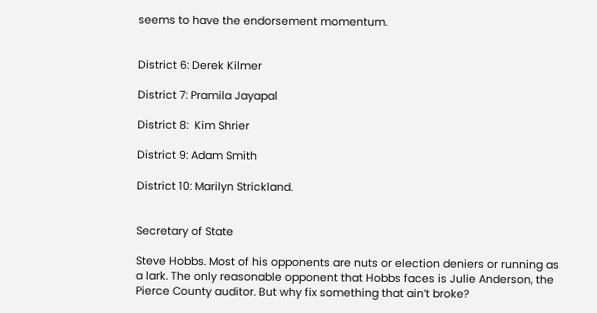seems to have the endorsement momentum.


District 6: Derek Kilmer

District 7: Pramila Jayapal

District 8:  Kim Shrier

District 9: Adam Smith

District 10: Marilyn Strickland.


Secretary of State

Steve Hobbs. Most of his opponents are nuts or election deniers or running as a lark. The only reasonable opponent that Hobbs faces is Julie Anderson, the Pierce County auditor. But why fix something that ain’t broke?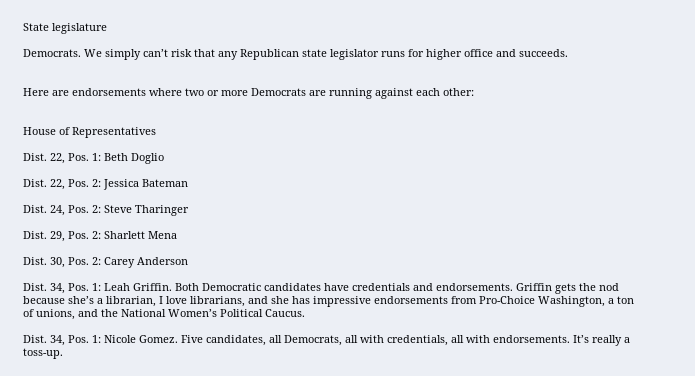State legislature

Democrats. We simply can’t risk that any Republican state legislator runs for higher office and succeeds.


Here are endorsements where two or more Democrats are running against each other:


House of Representatives

Dist. 22, Pos. 1: Beth Doglio

Dist. 22, Pos. 2: Jessica Bateman

Dist. 24, Pos. 2: Steve Tharinger

Dist. 29, Pos. 2: Sharlett Mena

Dist. 30, Pos. 2: Carey Anderson

Dist. 34, Pos. 1: Leah Griffin. Both Democratic candidates have credentials and endorsements. Griffin gets the nod because she’s a librarian, I love librarians, and she has impressive endorsements from Pro-Choice Washington, a ton of unions, and the National Women’s Political Caucus.

Dist. 34, Pos. 1: Nicole Gomez. Five candidates, all Democrats, all with credentials, all with endorsements. It’s really a toss-up.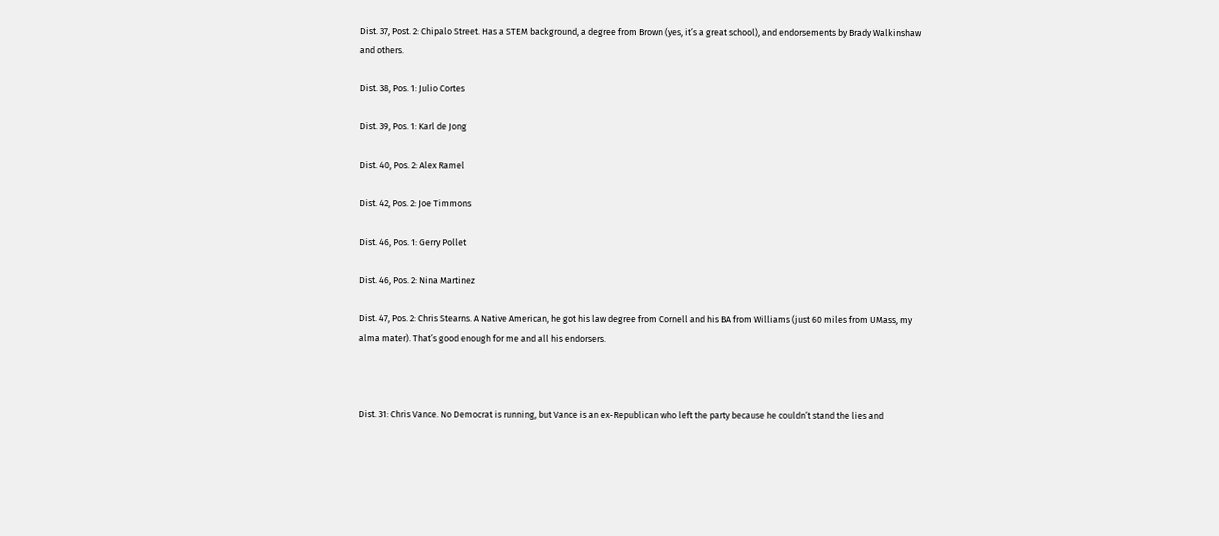Dist. 37, Post. 2: Chipalo Street. Has a STEM background, a degree from Brown (yes, it’s a great school), and endorsements by Brady Walkinshaw and others.

Dist. 38, Pos. 1: Julio Cortes

Dist. 39, Pos. 1: Karl de Jong

Dist. 40, Pos. 2: Alex Ramel

Dist. 42, Pos. 2: Joe Timmons

Dist. 46, Pos. 1: Gerry Pollet

Dist. 46, Pos. 2: Nina Martinez

Dist. 47, Pos. 2: Chris Stearns. A Native American, he got his law degree from Cornell and his BA from Williams (just 60 miles from UMass, my alma mater). That’s good enough for me and all his endorsers.



Dist. 31: Chris Vance. No Democrat is running, but Vance is an ex-Republican who left the party because he couldn’t stand the lies and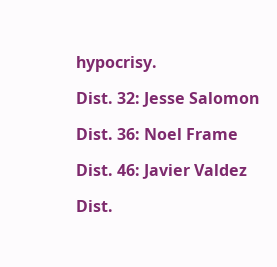hypocrisy.

Dist. 32: Jesse Salomon

Dist. 36: Noel Frame

Dist. 46: Javier Valdez

Dist.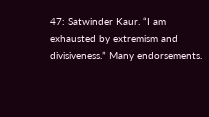47: Satwinder Kaur. “I am exhausted by extremism and divisiveness.” Many endorsements.